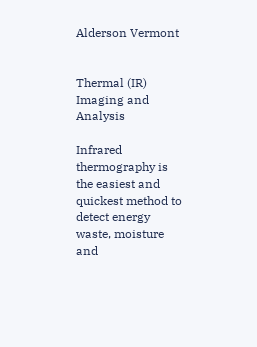Alderson Vermont


Thermal (IR) Imaging and Analysis

Infrared thermography is the easiest and quickest method to detect energy waste, moisture and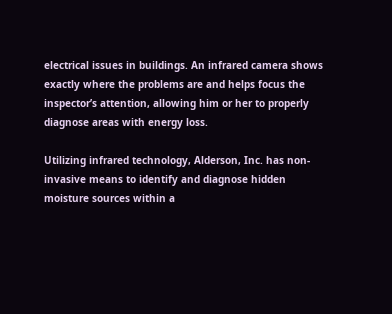electrical issues in buildings. An infrared camera shows exactly where the problems are and helps focus the inspector’s attention, allowing him or her to properly diagnose areas with energy loss.

Utilizing infrared technology, Alderson, Inc. has non-invasive means to identify and diagnose hidden moisture sources within a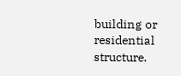building or residential structure.